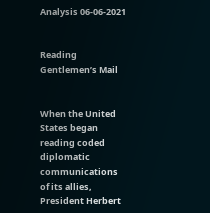Analysis 06-06-2021


Reading Gentlemen’s Mail


When the United States began reading coded diplomatic communications of its allies, President Herbert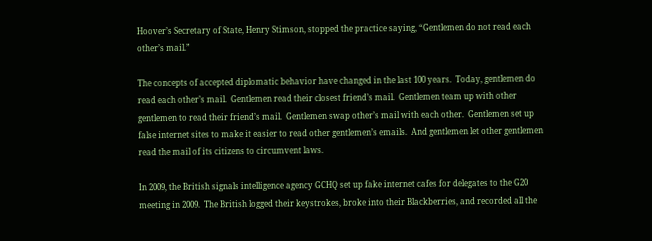Hoover’s Secretary of State, Henry Stimson, stopped the practice saying, “Gentlemen do not read each other’s mail.”

The concepts of accepted diplomatic behavior have changed in the last 100 years.  Today, gentlemen do read each other’s mail.  Gentlemen read their closest friend’s mail.  Gentlemen team up with other gentlemen to read their friend’s mail.  Gentlemen swap other’s mail with each other.  Gentlemen set up false internet sites to make it easier to read other gentlemen’s emails.  And gentlemen let other gentlemen read the mail of its citizens to circumvent laws.

In 2009, the British signals intelligence agency GCHQ set up fake internet cafes for delegates to the G20 meeting in 2009.  The British logged their keystrokes, broke into their Blackberries, and recorded all the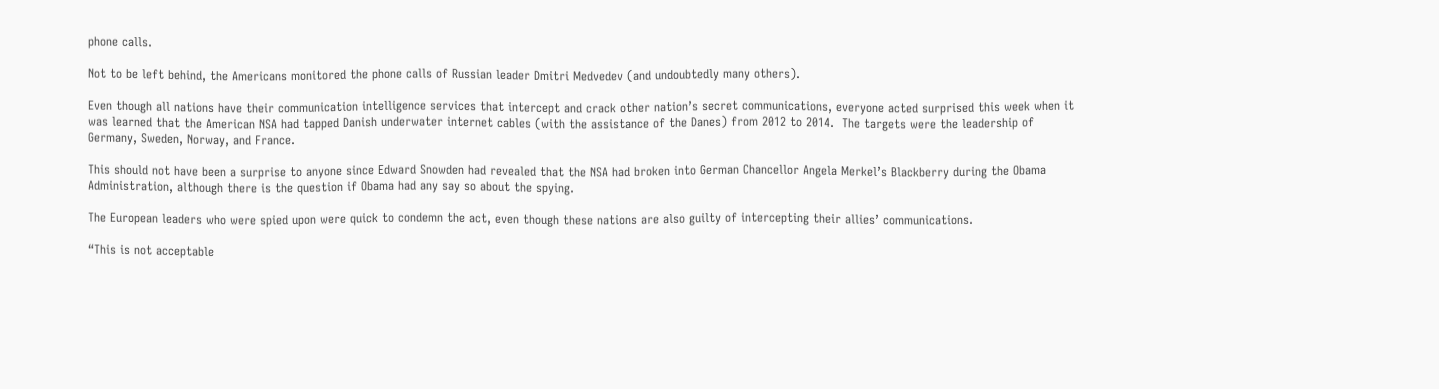phone calls.

Not to be left behind, the Americans monitored the phone calls of Russian leader Dmitri Medvedev (and undoubtedly many others).

Even though all nations have their communication intelligence services that intercept and crack other nation’s secret communications, everyone acted surprised this week when it was learned that the American NSA had tapped Danish underwater internet cables (with the assistance of the Danes) from 2012 to 2014.  The targets were the leadership of Germany, Sweden, Norway, and France.

This should not have been a surprise to anyone since Edward Snowden had revealed that the NSA had broken into German Chancellor Angela Merkel’s Blackberry during the Obama Administration, although there is the question if Obama had any say so about the spying.

The European leaders who were spied upon were quick to condemn the act, even though these nations are also guilty of intercepting their allies’ communications.

“This is not acceptable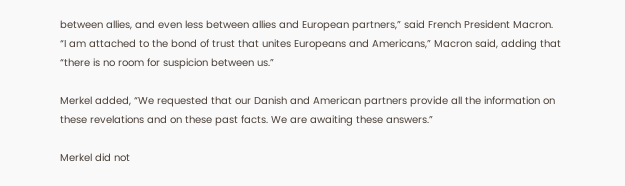between allies, and even less between allies and European partners,” said French President Macron.  “I am attached to the bond of trust that unites Europeans and Americans,” Macron said, adding that “there is no room for suspicion between us.”

Merkel added, “We requested that our Danish and American partners provide all the information on these revelations and on these past facts. We are awaiting these answers.”

Merkel did not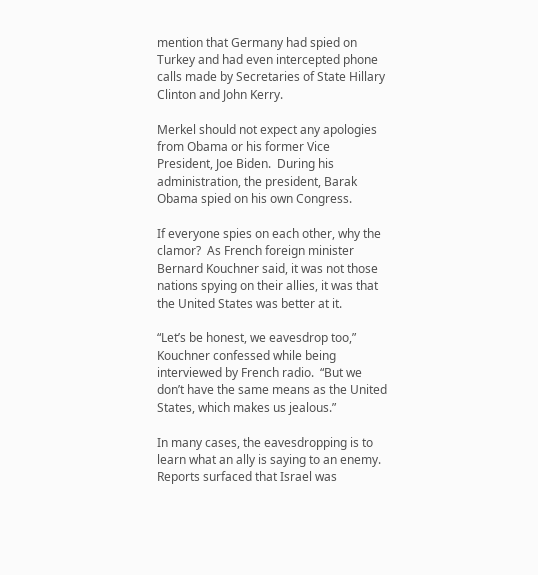mention that Germany had spied on Turkey and had even intercepted phone calls made by Secretaries of State Hillary Clinton and John Kerry.

Merkel should not expect any apologies from Obama or his former Vice President, Joe Biden.  During his administration, the president, Barak Obama spied on his own Congress.

If everyone spies on each other, why the clamor?  As French foreign minister Bernard Kouchner said, it was not those nations spying on their allies, it was that the United States was better at it.

“Let’s be honest, we eavesdrop too,” Kouchner confessed while being interviewed by French radio.  “But we don’t have the same means as the United States, which makes us jealous.”

In many cases, the eavesdropping is to learn what an ally is saying to an enemy.  Reports surfaced that Israel was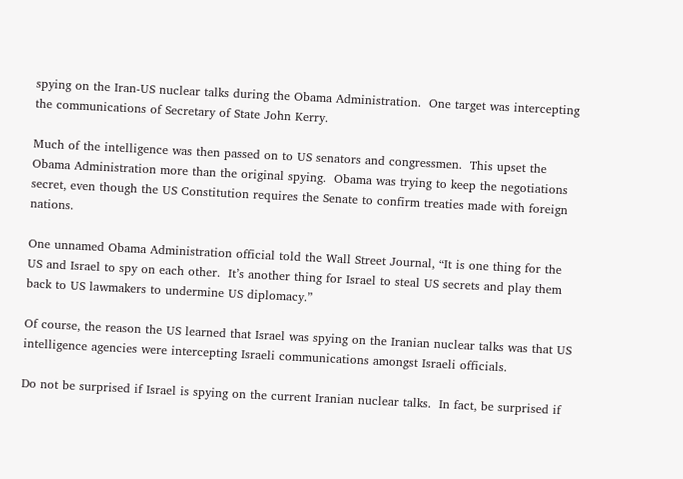spying on the Iran-US nuclear talks during the Obama Administration.  One target was intercepting the communications of Secretary of State John Kerry.

Much of the intelligence was then passed on to US senators and congressmen.  This upset the Obama Administration more than the original spying.  Obama was trying to keep the negotiations secret, even though the US Constitution requires the Senate to confirm treaties made with foreign nations.

One unnamed Obama Administration official told the Wall Street Journal, “It is one thing for the US and Israel to spy on each other.  It’s another thing for Israel to steal US secrets and play them back to US lawmakers to undermine US diplomacy.”

Of course, the reason the US learned that Israel was spying on the Iranian nuclear talks was that US intelligence agencies were intercepting Israeli communications amongst Israeli officials.

Do not be surprised if Israel is spying on the current Iranian nuclear talks.  In fact, be surprised if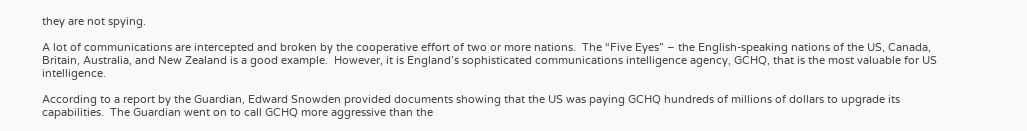they are not spying.

A lot of communications are intercepted and broken by the cooperative effort of two or more nations.  The “Five Eyes” – the English-speaking nations of the US, Canada, Britain, Australia, and New Zealand is a good example.  However, it is England’s sophisticated communications intelligence agency, GCHQ, that is the most valuable for US intelligence.

According to a report by the Guardian, Edward Snowden provided documents showing that the US was paying GCHQ hundreds of millions of dollars to upgrade its capabilities.  The Guardian went on to call GCHQ more aggressive than the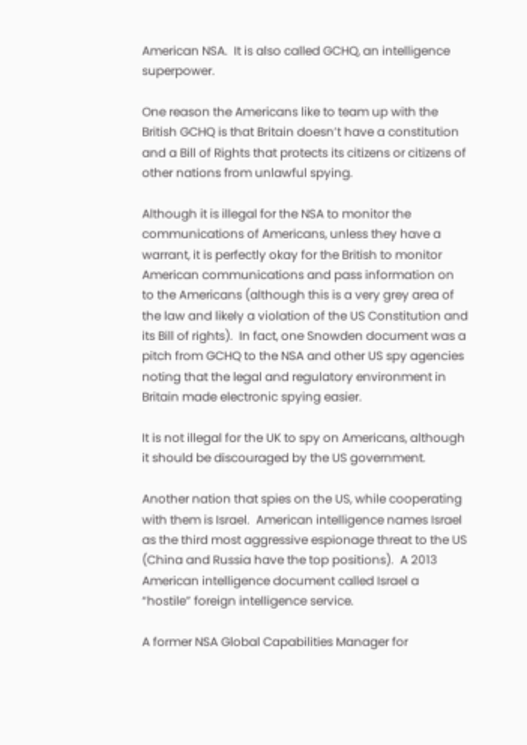American NSA.  It is also called GCHQ, an intelligence superpower.

One reason the Americans like to team up with the British GCHQ is that Britain doesn’t have a constitution and a Bill of Rights that protects its citizens or citizens of other nations from unlawful spying.

Although it is illegal for the NSA to monitor the communications of Americans, unless they have a warrant, it is perfectly okay for the British to monitor American communications and pass information on to the Americans (although this is a very grey area of the law and likely a violation of the US Constitution and its Bill of rights).  In fact, one Snowden document was a pitch from GCHQ to the NSA and other US spy agencies noting that the legal and regulatory environment in Britain made electronic spying easier.

It is not illegal for the UK to spy on Americans, although it should be discouraged by the US government.

Another nation that spies on the US, while cooperating with them is Israel.  American intelligence names Israel as the third most aggressive espionage threat to the US (China and Russia have the top positions).  A 2013 American intelligence document called Israel a “hostile” foreign intelligence service.

A former NSA Global Capabilities Manager for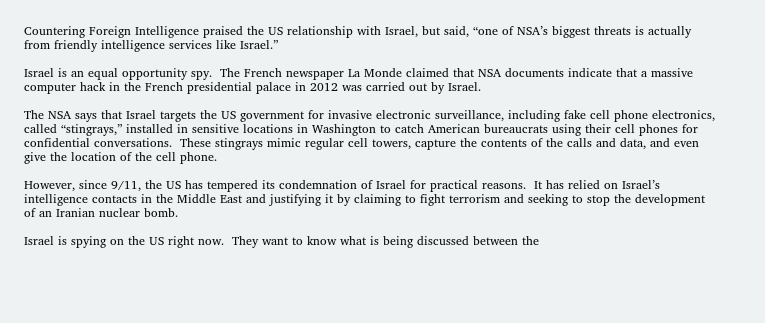Countering Foreign Intelligence praised the US relationship with Israel, but said, “one of NSA’s biggest threats is actually from friendly intelligence services like Israel.”

Israel is an equal opportunity spy.  The French newspaper La Monde claimed that NSA documents indicate that a massive computer hack in the French presidential palace in 2012 was carried out by Israel.

The NSA says that Israel targets the US government for invasive electronic surveillance, including fake cell phone electronics, called “stingrays,” installed in sensitive locations in Washington to catch American bureaucrats using their cell phones for confidential conversations.  These stingrays mimic regular cell towers, capture the contents of the calls and data, and even give the location of the cell phone.

However, since 9/11, the US has tempered its condemnation of Israel for practical reasons.  It has relied on Israel’s intelligence contacts in the Middle East and justifying it by claiming to fight terrorism and seeking to stop the development of an Iranian nuclear bomb.

Israel is spying on the US right now.  They want to know what is being discussed between the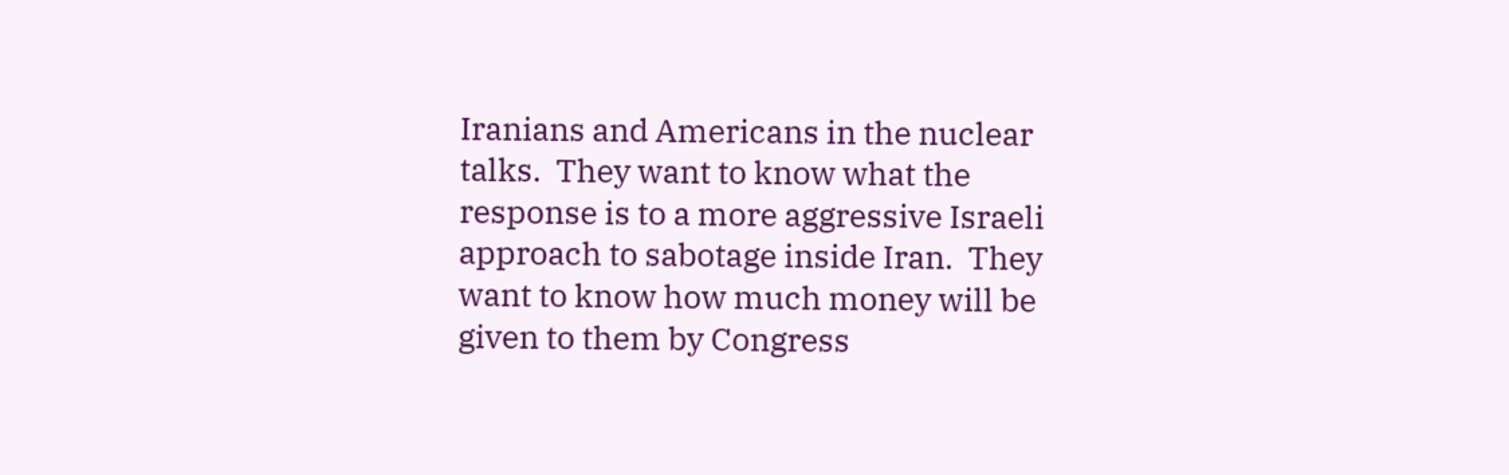Iranians and Americans in the nuclear talks.  They want to know what the response is to a more aggressive Israeli approach to sabotage inside Iran.  They want to know how much money will be given to them by Congress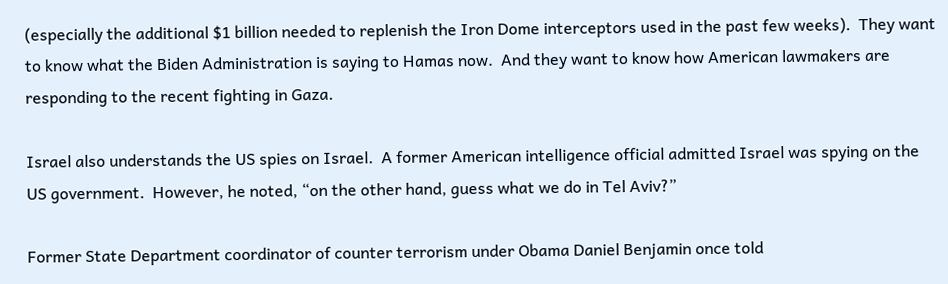(especially the additional $1 billion needed to replenish the Iron Dome interceptors used in the past few weeks).  They want to know what the Biden Administration is saying to Hamas now.  And they want to know how American lawmakers are responding to the recent fighting in Gaza.

Israel also understands the US spies on Israel.  A former American intelligence official admitted Israel was spying on the US government.  However, he noted, “on the other hand, guess what we do in Tel Aviv?”

Former State Department coordinator of counter terrorism under Obama Daniel Benjamin once told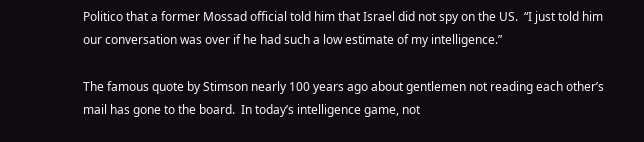Politico that a former Mossad official told him that Israel did not spy on the US.  “I just told him our conversation was over if he had such a low estimate of my intelligence.”

The famous quote by Stimson nearly 100 years ago about gentlemen not reading each other’s mail has gone to the board.  In today’s intelligence game, not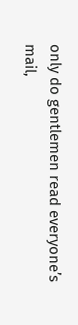only do gentlemen read everyone’s mail,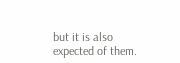but it is also expected of them.